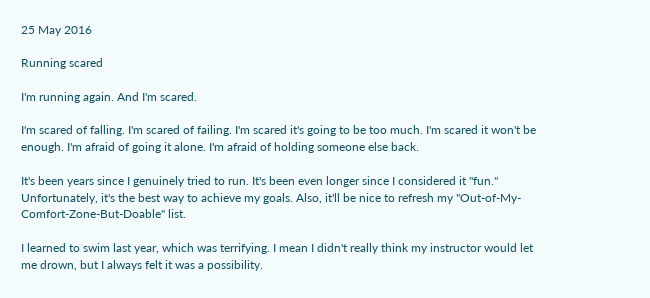25 May 2016

Running scared

I'm running again. And I'm scared.

I'm scared of falling. I'm scared of failing. I'm scared it's going to be too much. I'm scared it won't be enough. I'm afraid of going it alone. I'm afraid of holding someone else back.

It's been years since I genuinely tried to run. It's been even longer since I considered it "fun." Unfortunately, it's the best way to achieve my goals. Also, it'll be nice to refresh my "Out-of-My-Comfort-Zone-But-Doable" list.

I learned to swim last year, which was terrifying. I mean I didn't really think my instructor would let me drown, but I always felt it was a possibility.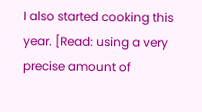I also started cooking this year. [Read: using a very precise amount of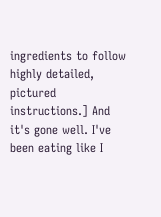ingredients to follow highly detailed, pictured instructions.] And it's gone well. I've been eating like I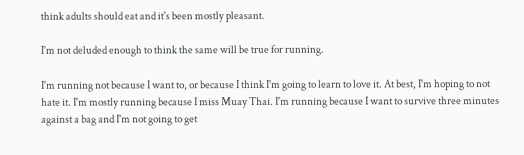think adults should eat and it's been mostly pleasant.

I'm not deluded enough to think the same will be true for running.

I'm running not because I want to, or because I think I'm going to learn to love it. At best, I'm hoping to not hate it. I'm mostly running because I miss Muay Thai. I'm running because I want to survive three minutes against a bag and I'm not going to get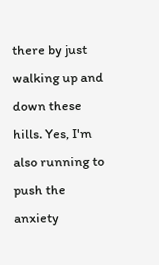there by just walking up and down these hills. Yes, I'm also running to push the anxiety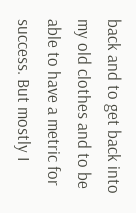back and to get back into my old clothes and to be able to have a metric for success. But mostly I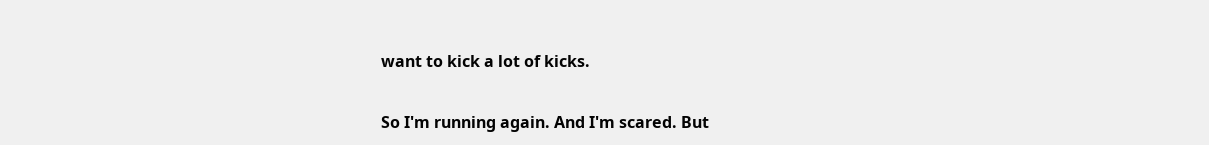want to kick a lot of kicks.

So I'm running again. And I'm scared. But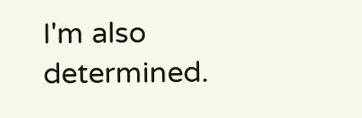I'm also determined.